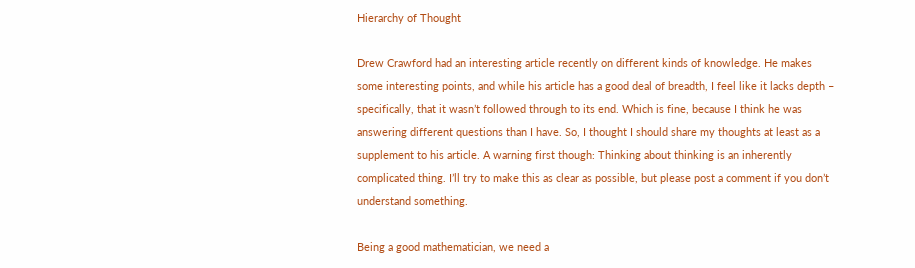Hierarchy of Thought

Drew Crawford had an interesting article recently on different kinds of knowledge. He makes some interesting points, and while his article has a good deal of breadth, I feel like it lacks depth – specifically, that it wasn’t followed through to its end. Which is fine, because I think he was answering different questions than I have. So, I thought I should share my thoughts at least as a supplement to his article. A warning first though: Thinking about thinking is an inherently complicated thing. I’ll try to make this as clear as possible, but please post a comment if you don’t understand something.

Being a good mathematician, we need a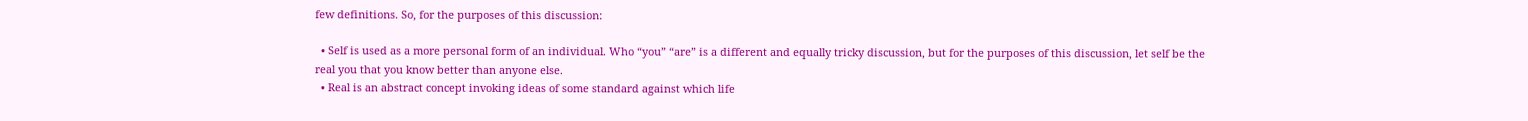few definitions. So, for the purposes of this discussion:

  • Self is used as a more personal form of an individual. Who “you” “are” is a different and equally tricky discussion, but for the purposes of this discussion, let self be the real you that you know better than anyone else.
  • Real is an abstract concept invoking ideas of some standard against which life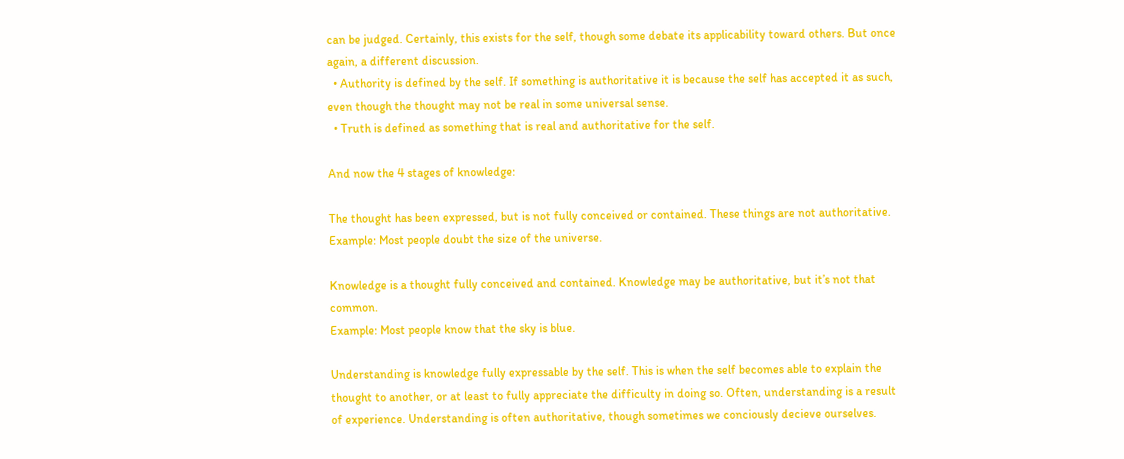can be judged. Certainly, this exists for the self, though some debate its applicability toward others. But once again, a different discussion.
  • Authority is defined by the self. If something is authoritative it is because the self has accepted it as such, even though the thought may not be real in some universal sense.
  • Truth is defined as something that is real and authoritative for the self.

And now the 4 stages of knowledge:

The thought has been expressed, but is not fully conceived or contained. These things are not authoritative.
Example: Most people doubt the size of the universe.

Knowledge is a thought fully conceived and contained. Knowledge may be authoritative, but it’s not that common.
Example: Most people know that the sky is blue.

Understanding is knowledge fully expressable by the self. This is when the self becomes able to explain the thought to another, or at least to fully appreciate the difficulty in doing so. Often, understanding is a result of experience. Understanding is often authoritative, though sometimes we conciously decieve ourselves.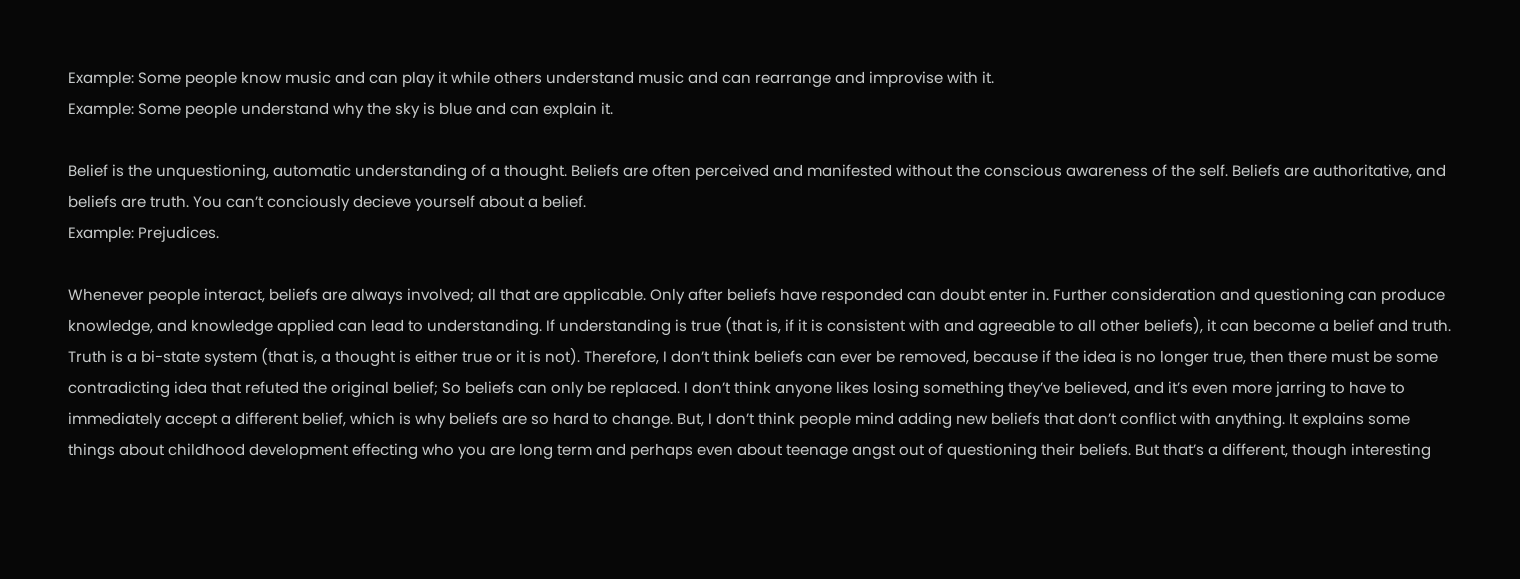Example: Some people know music and can play it while others understand music and can rearrange and improvise with it.
Example: Some people understand why the sky is blue and can explain it.

Belief is the unquestioning, automatic understanding of a thought. Beliefs are often perceived and manifested without the conscious awareness of the self. Beliefs are authoritative, and beliefs are truth. You can’t conciously decieve yourself about a belief.
Example: Prejudices.

Whenever people interact, beliefs are always involved; all that are applicable. Only after beliefs have responded can doubt enter in. Further consideration and questioning can produce knowledge, and knowledge applied can lead to understanding. If understanding is true (that is, if it is consistent with and agreeable to all other beliefs), it can become a belief and truth. Truth is a bi-state system (that is, a thought is either true or it is not). Therefore, I don’t think beliefs can ever be removed, because if the idea is no longer true, then there must be some contradicting idea that refuted the original belief; So beliefs can only be replaced. I don’t think anyone likes losing something they’ve believed, and it’s even more jarring to have to immediately accept a different belief, which is why beliefs are so hard to change. But, I don’t think people mind adding new beliefs that don’t conflict with anything. It explains some things about childhood development effecting who you are long term and perhaps even about teenage angst out of questioning their beliefs. But that’s a different, though interesting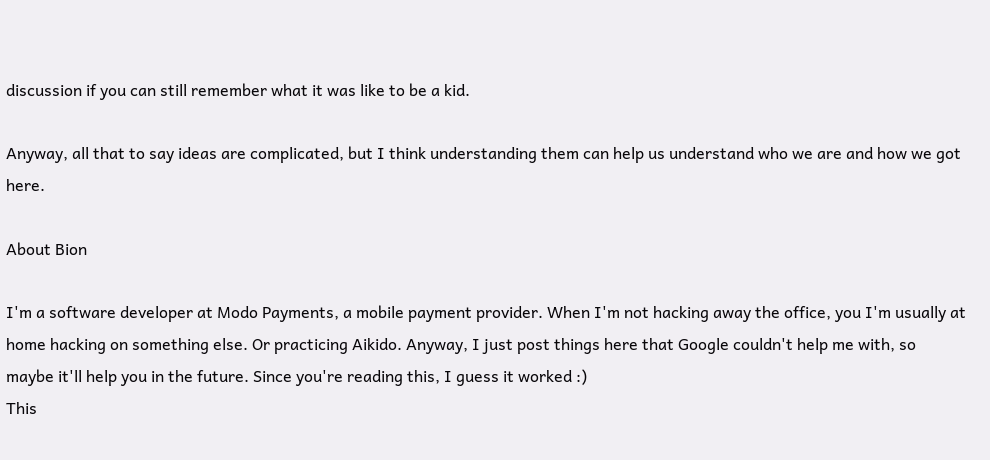discussion if you can still remember what it was like to be a kid.

Anyway, all that to say ideas are complicated, but I think understanding them can help us understand who we are and how we got here.

About Bion

I'm a software developer at Modo Payments, a mobile payment provider. When I'm not hacking away the office, you I'm usually at home hacking on something else. Or practicing Aikido. Anyway, I just post things here that Google couldn't help me with, so maybe it'll help you in the future. Since you're reading this, I guess it worked :)
This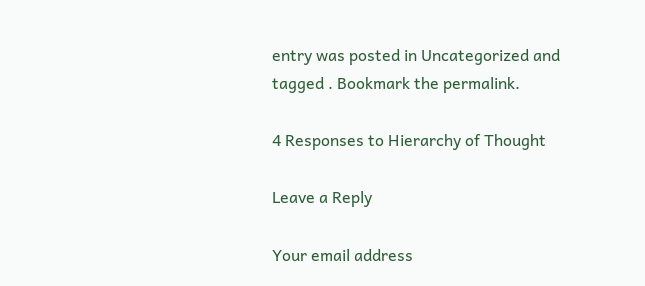entry was posted in Uncategorized and tagged . Bookmark the permalink.

4 Responses to Hierarchy of Thought

Leave a Reply

Your email address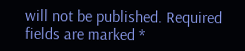will not be published. Required fields are marked *